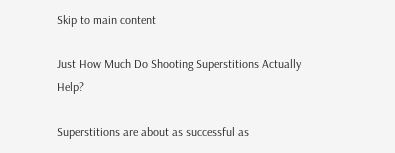Skip to main content

Just How Much Do Shooting Superstitions Actually Help?

Superstitions are about as successful as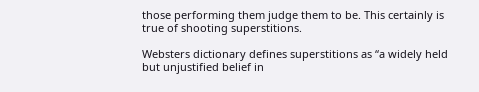those performing them judge them to be. This certainly is true of shooting superstitions.

Websters dictionary defines superstitions as “a widely held but unjustified belief in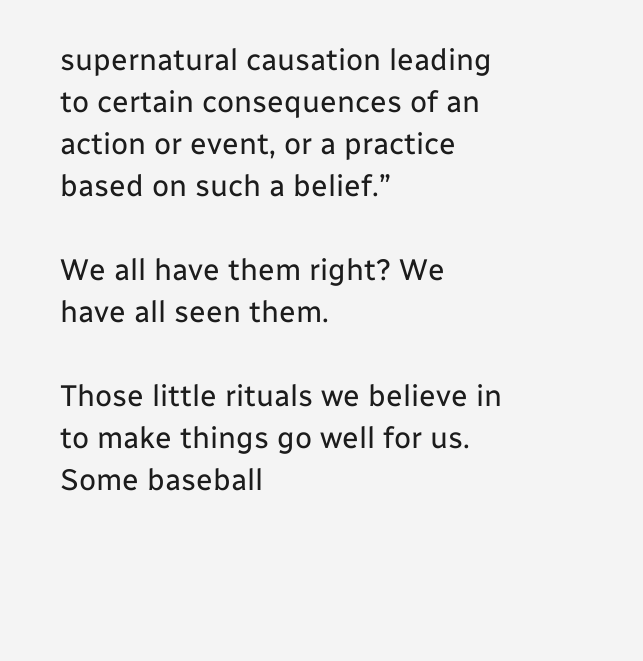supernatural causation leading to certain consequences of an action or event, or a practice based on such a belief.”

We all have them right? We have all seen them.

Those little rituals we believe in to make things go well for us. Some baseball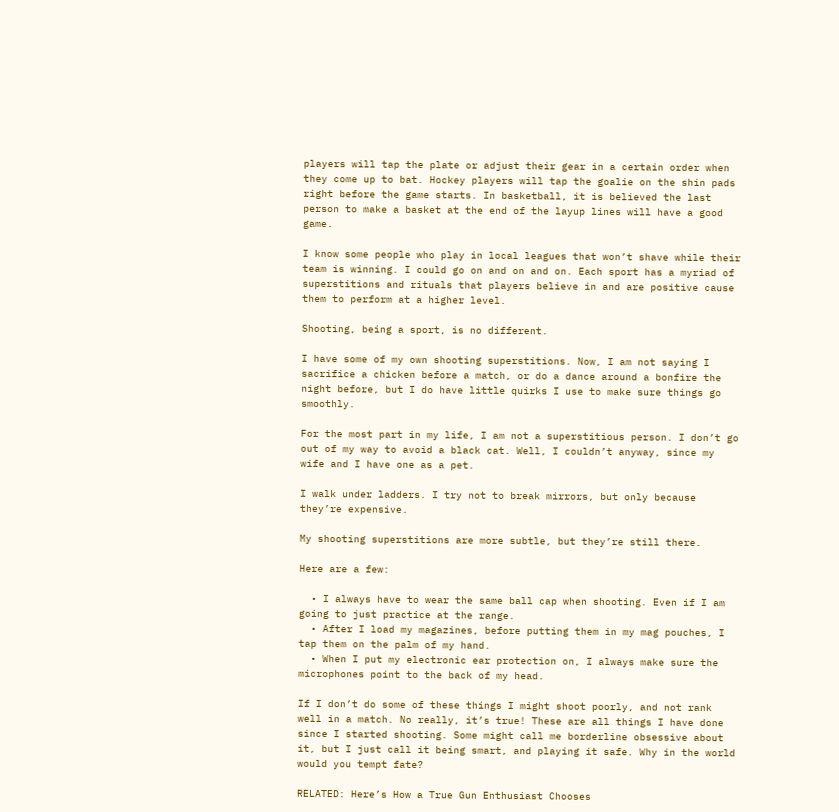players will tap the plate or adjust their gear in a certain order when they come up to bat. Hockey players will tap the goalie on the shin pads right before the game starts. In basketball, it is believed the last person to make a basket at the end of the layup lines will have a good game.

I know some people who play in local leagues that won’t shave while their team is winning. I could go on and on and on. Each sport has a myriad of superstitions and rituals that players believe in and are positive cause them to perform at a higher level.

Shooting, being a sport, is no different.

I have some of my own shooting superstitions. Now, I am not saying I sacrifice a chicken before a match, or do a dance around a bonfire the night before, but I do have little quirks I use to make sure things go smoothly.

For the most part in my life, I am not a superstitious person. I don’t go out of my way to avoid a black cat. Well, I couldn’t anyway, since my wife and I have one as a pet.

I walk under ladders. I try not to break mirrors, but only because they’re expensive.

My shooting superstitions are more subtle, but they’re still there.

Here are a few:

  • I always have to wear the same ball cap when shooting. Even if I am going to just practice at the range.
  • After I load my magazines, before putting them in my mag pouches, I tap them on the palm of my hand.
  • When I put my electronic ear protection on, I always make sure the microphones point to the back of my head.

If I don’t do some of these things I might shoot poorly, and not rank well in a match. No really, it’s true! These are all things I have done since I started shooting. Some might call me borderline obsessive about it, but I just call it being smart, and playing it safe. Why in the world would you tempt fate?

RELATED: Here’s How a True Gun Enthusiast Chooses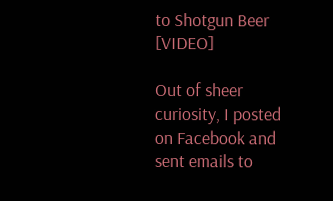to Shotgun Beer [VIDEO]

Out of sheer curiosity, I posted on Facebook and sent emails to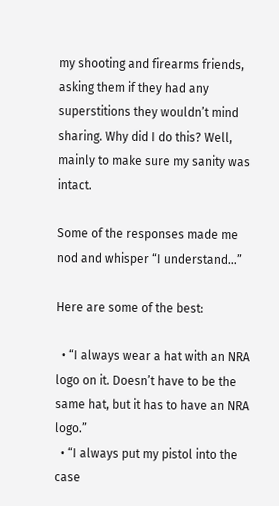my shooting and firearms friends, asking them if they had any superstitions they wouldn’t mind sharing. Why did I do this? Well, mainly to make sure my sanity was intact.

Some of the responses made me nod and whisper “I understand…”

Here are some of the best:

  • “I always wear a hat with an NRA logo on it. Doesn’t have to be the same hat, but it has to have an NRA logo.”
  • “I always put my pistol into the case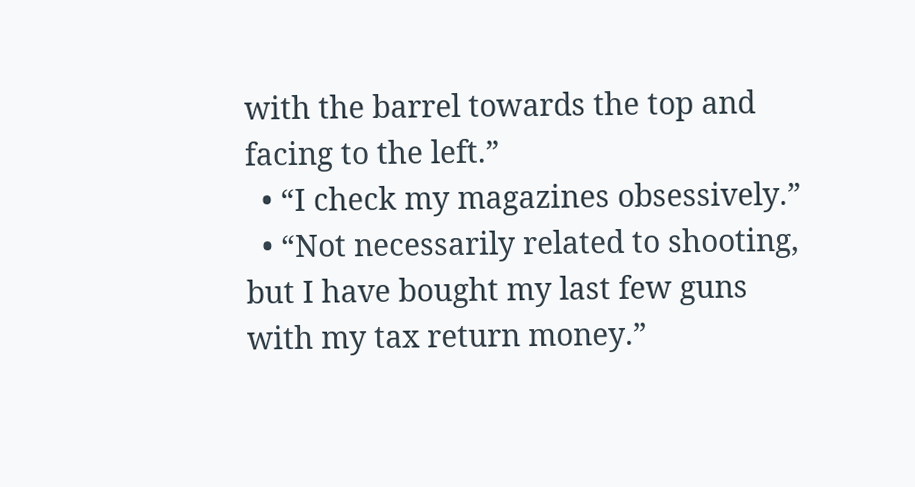with the barrel towards the top and facing to the left.”
  • “I check my magazines obsessively.”
  • “Not necessarily related to shooting, but I have bought my last few guns with my tax return money.”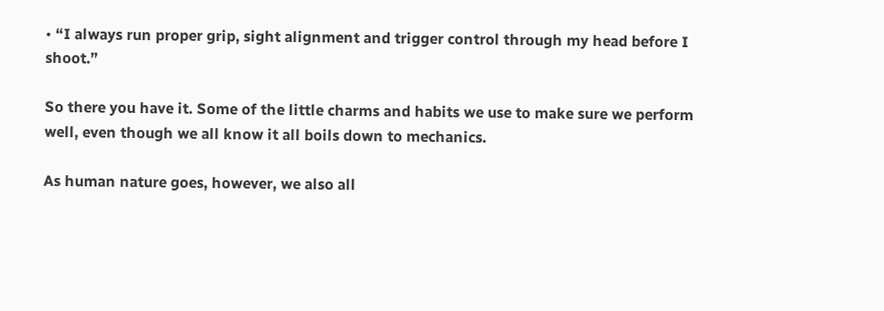• “I always run proper grip, sight alignment and trigger control through my head before I shoot.”

So there you have it. Some of the little charms and habits we use to make sure we perform well, even though we all know it all boils down to mechanics.

As human nature goes, however, we also all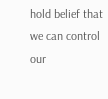hold belief that we can control our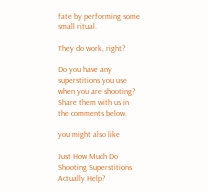fate by performing some small ritual.

They do work, right?

Do you have any superstitions you use when you are shooting? Share them with us in the comments below.

you might also like

Just How Much Do Shooting Superstitions Actually Help?